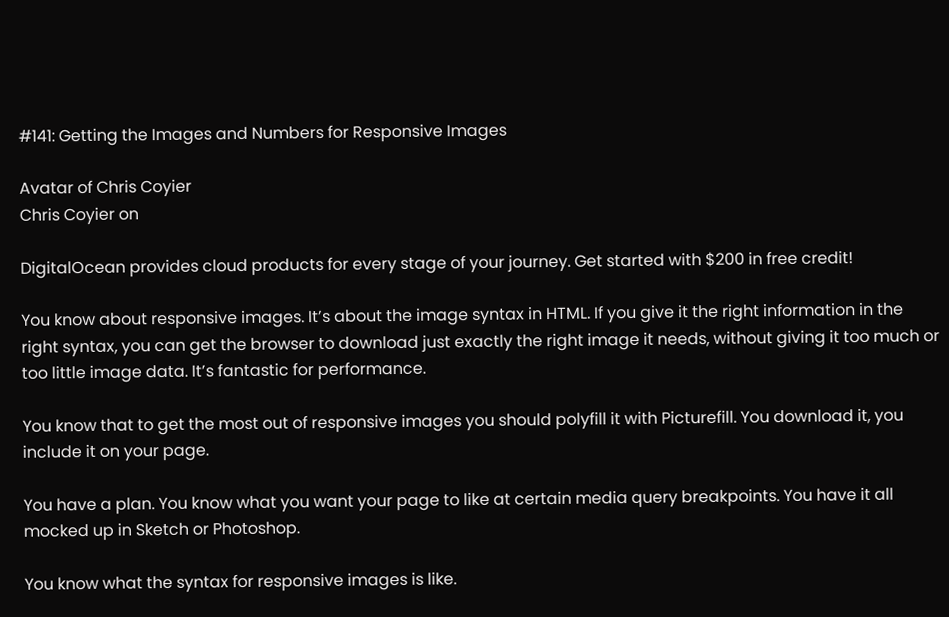#141: Getting the Images and Numbers for Responsive Images

Avatar of Chris Coyier
Chris Coyier on

DigitalOcean provides cloud products for every stage of your journey. Get started with $200 in free credit!

You know about responsive images. It’s about the image syntax in HTML. If you give it the right information in the right syntax, you can get the browser to download just exactly the right image it needs, without giving it too much or too little image data. It’s fantastic for performance.

You know that to get the most out of responsive images you should polyfill it with Picturefill. You download it, you include it on your page.

You have a plan. You know what you want your page to like at certain media query breakpoints. You have it all mocked up in Sketch or Photoshop.

You know what the syntax for responsive images is like.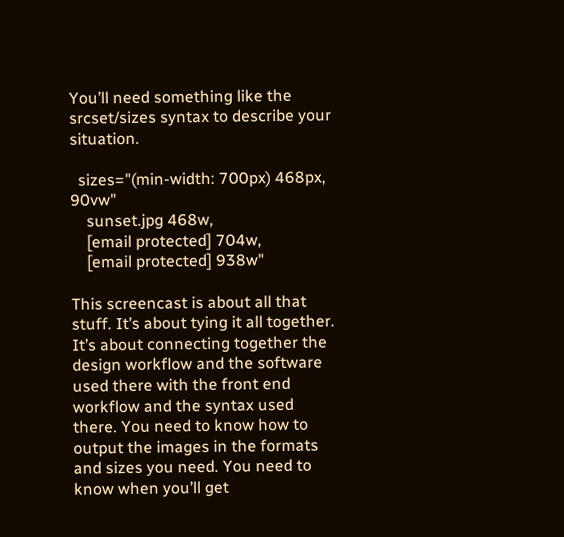You’ll need something like the srcset/sizes syntax to describe your situation.

  sizes="(min-width: 700px) 468px, 90vw"
    sunset.jpg 468w,
    [email protected] 704w,
    [email protected] 938w"

This screencast is about all that stuff. It’s about tying it all together. It’s about connecting together the design workflow and the software used there with the front end workflow and the syntax used there. You need to know how to output the images in the formats and sizes you need. You need to know when you’ll get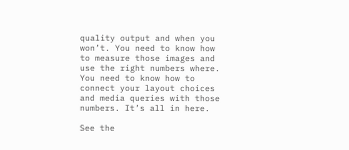quality output and when you won’t. You need to know how to measure those images and use the right numbers where. You need to know how to connect your layout choices and media queries with those numbers. It’s all in here.

See the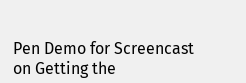Pen Demo for Screencast on Getting the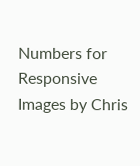Numbers for Responsive Images by Chris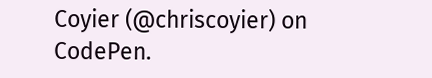Coyier (@chriscoyier) on CodePen.